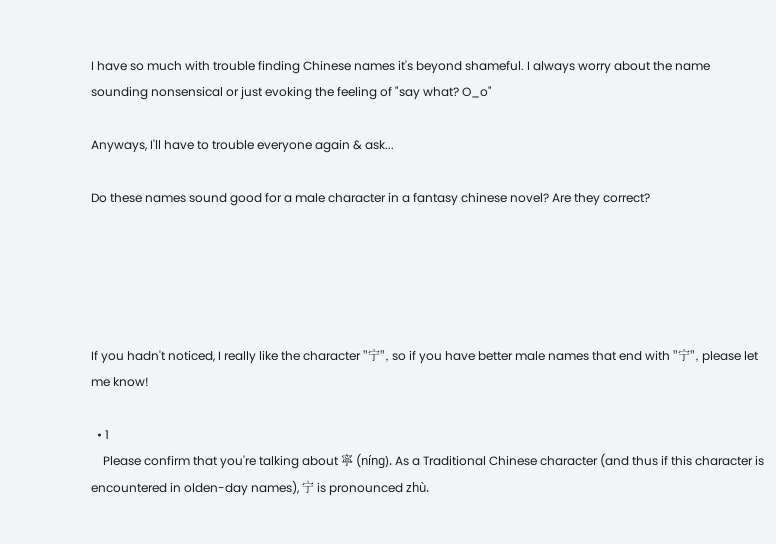I have so much with trouble finding Chinese names it's beyond shameful. I always worry about the name sounding nonsensical or just evoking the feeling of "say what? O_o"

Anyways, I'll have to trouble everyone again & ask...

Do these names sound good for a male character in a fantasy chinese novel? Are they correct?





If you hadn't noticed, I really like the character "宁", so if you have better male names that end with "宁", please let me know!

  • 1
    Please confirm that you're talking about 寧 (níng). As a Traditional Chinese character (and thus if this character is encountered in olden-day names), 宁 is pronounced zhù.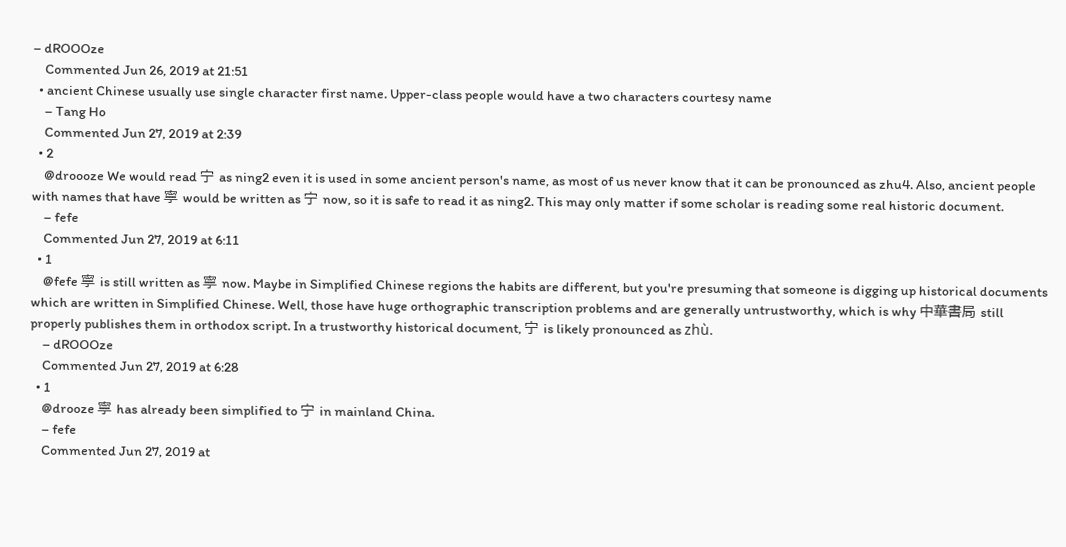– dROOOze
    Commented Jun 26, 2019 at 21:51
  • ancient Chinese usually use single character first name. Upper-class people would have a two characters courtesy name
    – Tang Ho
    Commented Jun 27, 2019 at 2:39
  • 2
    @droooze We would read 宁 as ning2 even it is used in some ancient person's name, as most of us never know that it can be pronounced as zhu4. Also, ancient people with names that have 寧 would be written as 宁 now, so it is safe to read it as ning2. This may only matter if some scholar is reading some real historic document.
    – fefe
    Commented Jun 27, 2019 at 6:11
  • 1
    @fefe 寧 is still written as 寧 now. Maybe in Simplified Chinese regions the habits are different, but you're presuming that someone is digging up historical documents which are written in Simplified Chinese. Well, those have huge orthographic transcription problems and are generally untrustworthy, which is why 中華書局 still properly publishes them in orthodox script. In a trustworthy historical document, 宁 is likely pronounced as zhù.
    – dROOOze
    Commented Jun 27, 2019 at 6:28
  • 1
    @drooze 寧 has already been simplified to 宁 in mainland China.
    – fefe
    Commented Jun 27, 2019 at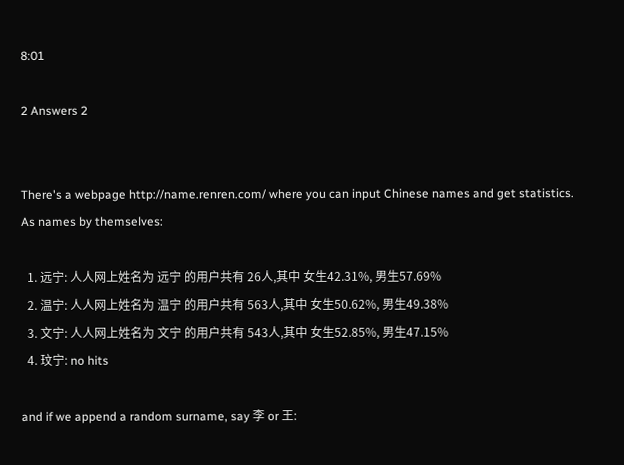8:01

2 Answers 2


There's a webpage http://name.renren.com/ where you can input Chinese names and get statistics. As names by themselves:

  1. 远宁: 人人网上姓名为 远宁 的用户共有 26人,其中 女生42.31%, 男生57.69%
  2. 温宁: 人人网上姓名为 温宁 的用户共有 563人,其中 女生50.62%, 男生49.38%
  3. 文宁: 人人网上姓名为 文宁 的用户共有 543人,其中 女生52.85%, 男生47.15%
  4. 玟宁: no hits

and if we append a random surname, say 李 or 王: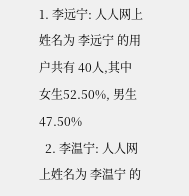1. 李远宁: 人人网上姓名为 李远宁 的用户共有 40人,其中 女生52.50%, 男生47.50%
  2. 李温宁: 人人网上姓名为 李温宁 的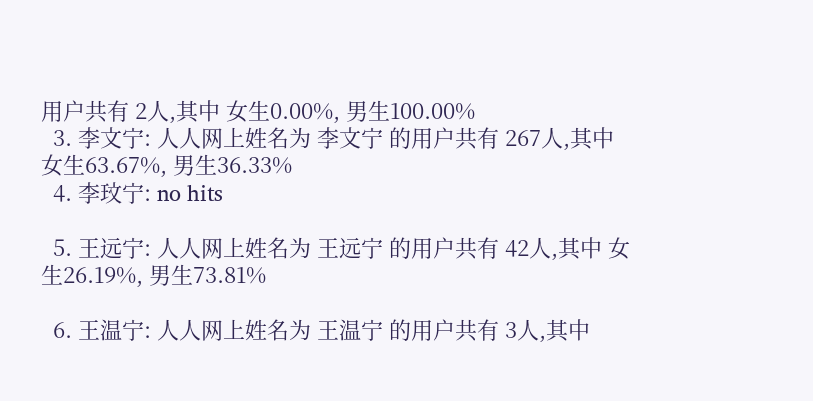用户共有 2人,其中 女生0.00%, 男生100.00%
  3. 李文宁: 人人网上姓名为 李文宁 的用户共有 267人,其中 女生63.67%, 男生36.33%
  4. 李玟宁: no hits

  5. 王远宁: 人人网上姓名为 王远宁 的用户共有 42人,其中 女生26.19%, 男生73.81%

  6. 王温宁: 人人网上姓名为 王温宁 的用户共有 3人,其中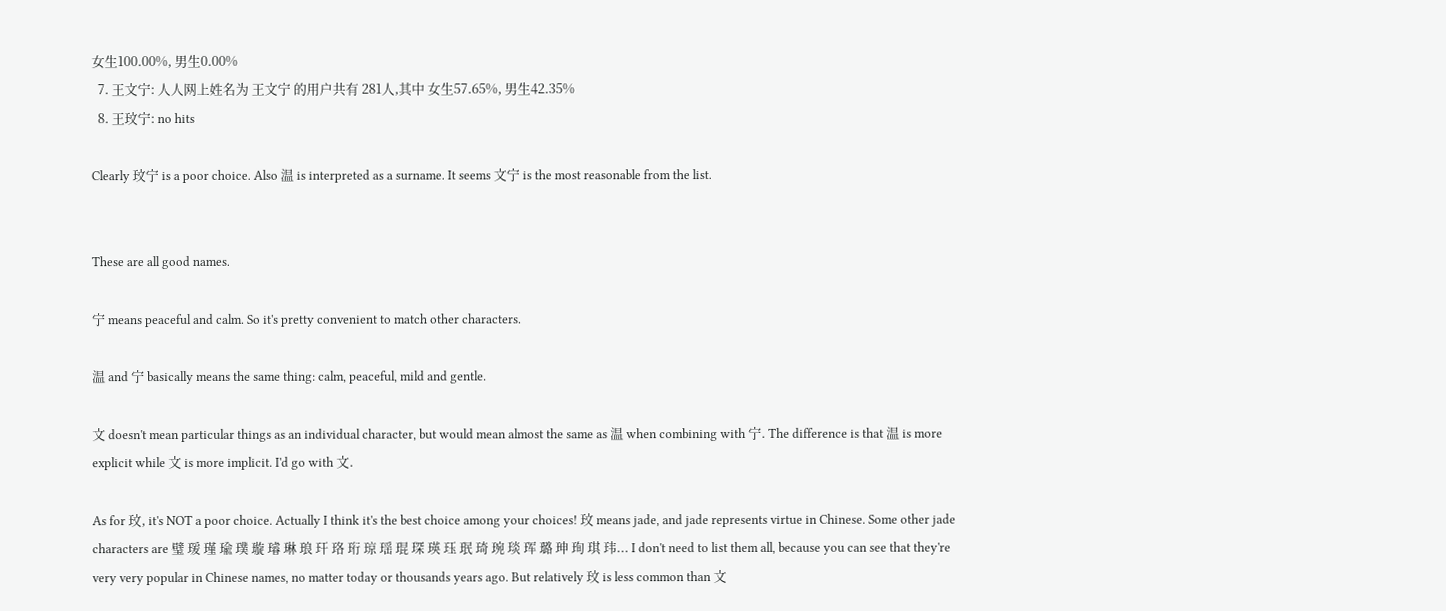女生100.00%, 男生0.00%
  7. 王文宁: 人人网上姓名为 王文宁 的用户共有 281人,其中 女生57.65%, 男生42.35%
  8. 王玟宁: no hits

Clearly 玟宁 is a poor choice. Also 温 is interpreted as a surname. It seems 文宁 is the most reasonable from the list.


These are all good names.

宁 means peaceful and calm. So it's pretty convenient to match other characters.

温 and 宁 basically means the same thing: calm, peaceful, mild and gentle.

文 doesn't mean particular things as an individual character, but would mean almost the same as 温 when combining with 宁. The difference is that 温 is more explicit while 文 is more implicit. I'd go with 文.

As for 玟, it's NOT a poor choice. Actually I think it's the best choice among your choices! 玟 means jade, and jade represents virtue in Chinese. Some other jade characters are 璧 瑗 瑾 瑜 璞 璇 璿 琳 琅 玕 珞 珩 琼 瑶 琨 琛 瑛 珏 珉 琦 琬 琰 珲 璐 珅 珣 琪 玮... I don't need to list them all, because you can see that they're very very popular in Chinese names, no matter today or thousands years ago. But relatively 玟 is less common than 文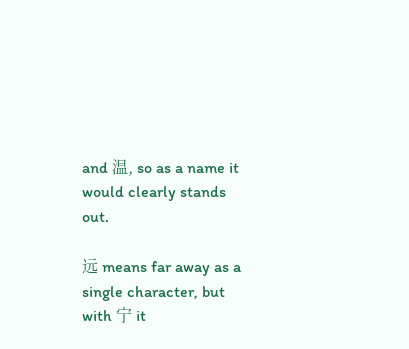and 温, so as a name it would clearly stands out.

远 means far away as a single character, but with 宁 it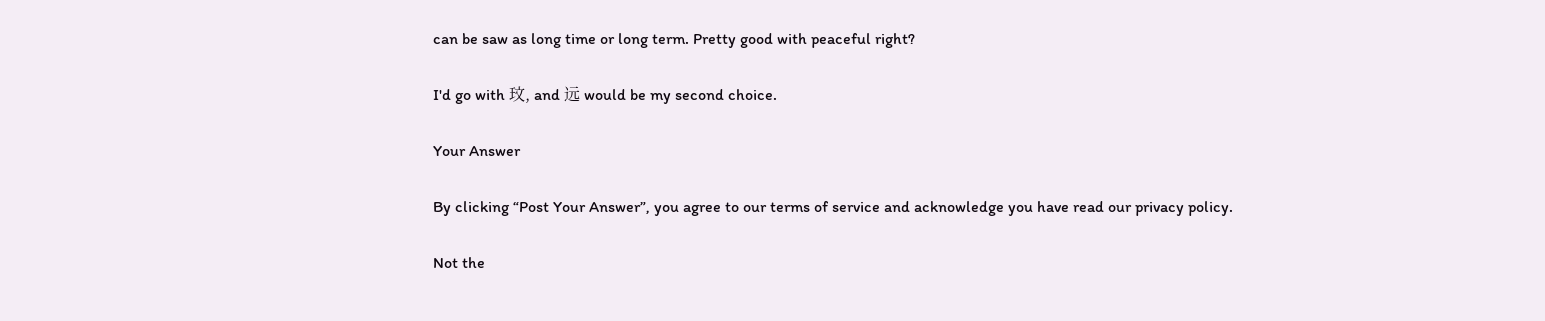can be saw as long time or long term. Pretty good with peaceful right?

I'd go with 玟, and 远 would be my second choice.

Your Answer

By clicking “Post Your Answer”, you agree to our terms of service and acknowledge you have read our privacy policy.

Not the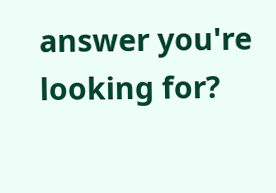answer you're looking for?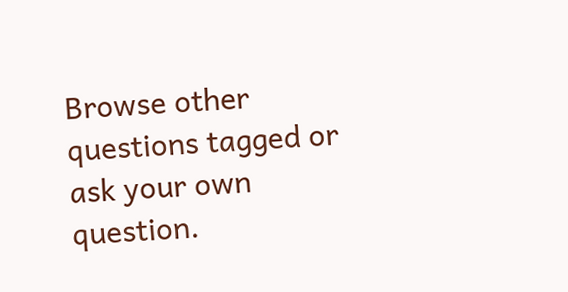Browse other questions tagged or ask your own question.